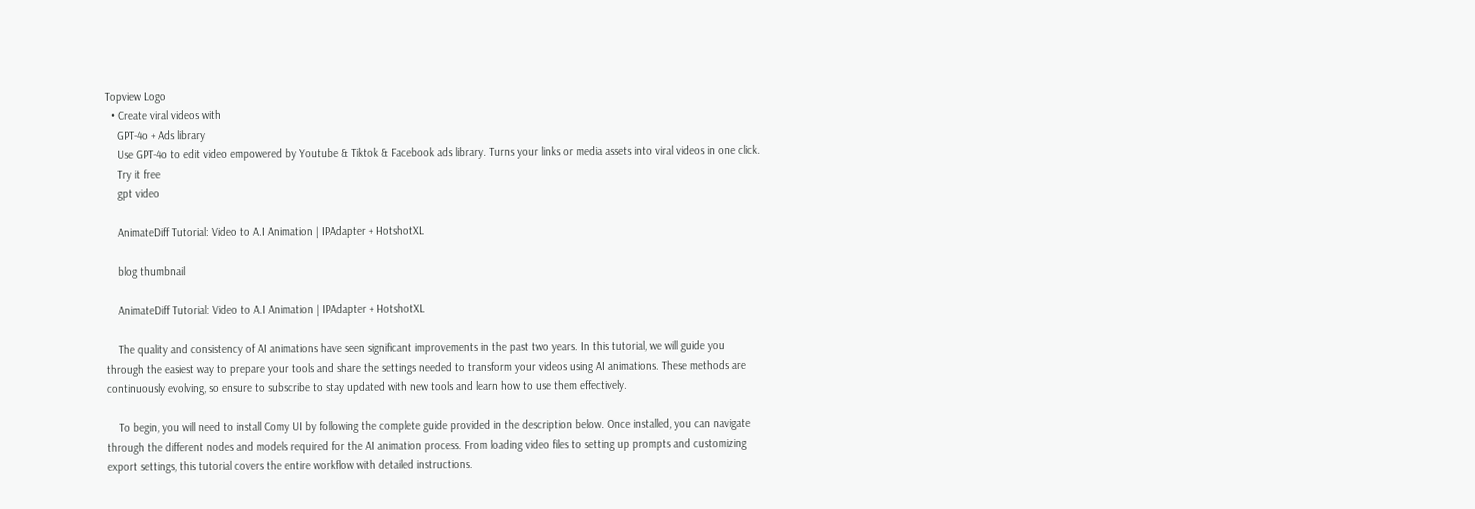Topview Logo
  • Create viral videos with
    GPT-4o + Ads library
    Use GPT-4o to edit video empowered by Youtube & Tiktok & Facebook ads library. Turns your links or media assets into viral videos in one click.
    Try it free
    gpt video

    AnimateDiff Tutorial: Video to A.I Animation | IPAdapter + HotshotXL

    blog thumbnail

    AnimateDiff Tutorial: Video to A.I Animation | IPAdapter + HotshotXL

    The quality and consistency of AI animations have seen significant improvements in the past two years. In this tutorial, we will guide you through the easiest way to prepare your tools and share the settings needed to transform your videos using AI animations. These methods are continuously evolving, so ensure to subscribe to stay updated with new tools and learn how to use them effectively.

    To begin, you will need to install Comy UI by following the complete guide provided in the description below. Once installed, you can navigate through the different nodes and models required for the AI animation process. From loading video files to setting up prompts and customizing export settings, this tutorial covers the entire workflow with detailed instructions.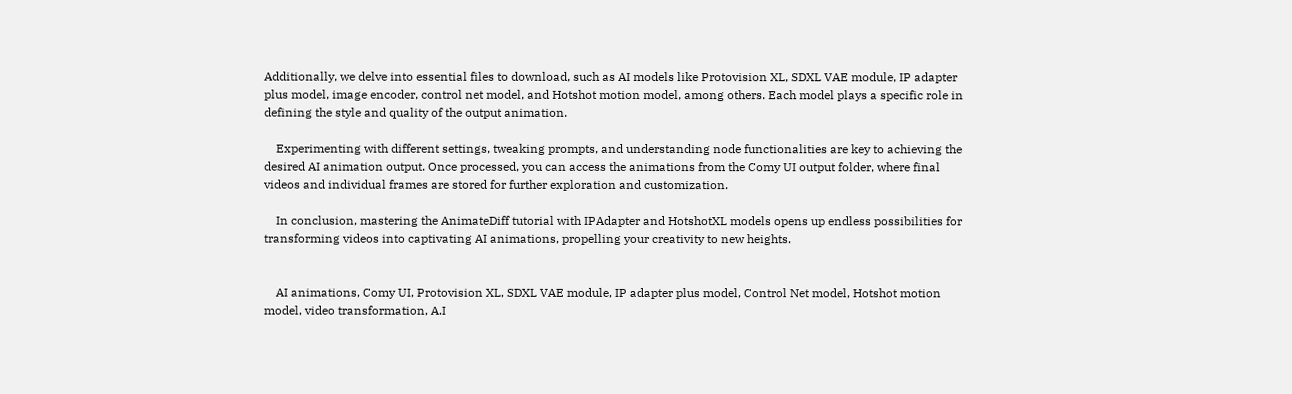Additionally, we delve into essential files to download, such as AI models like Protovision XL, SDXL VAE module, IP adapter plus model, image encoder, control net model, and Hotshot motion model, among others. Each model plays a specific role in defining the style and quality of the output animation.

    Experimenting with different settings, tweaking prompts, and understanding node functionalities are key to achieving the desired AI animation output. Once processed, you can access the animations from the Comy UI output folder, where final videos and individual frames are stored for further exploration and customization.

    In conclusion, mastering the AnimateDiff tutorial with IPAdapter and HotshotXL models opens up endless possibilities for transforming videos into captivating AI animations, propelling your creativity to new heights.


    AI animations, Comy UI, Protovision XL, SDXL VAE module, IP adapter plus model, Control Net model, Hotshot motion model, video transformation, A.I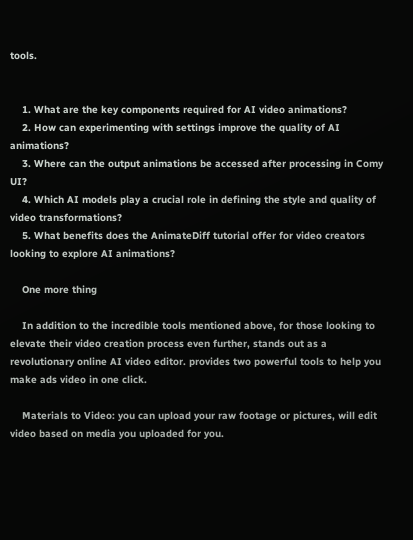tools.


    1. What are the key components required for AI video animations?
    2. How can experimenting with settings improve the quality of AI animations?
    3. Where can the output animations be accessed after processing in Comy UI?
    4. Which AI models play a crucial role in defining the style and quality of video transformations?
    5. What benefits does the AnimateDiff tutorial offer for video creators looking to explore AI animations?

    One more thing

    In addition to the incredible tools mentioned above, for those looking to elevate their video creation process even further, stands out as a revolutionary online AI video editor. provides two powerful tools to help you make ads video in one click.

    Materials to Video: you can upload your raw footage or pictures, will edit video based on media you uploaded for you.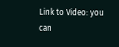Link to Video: you can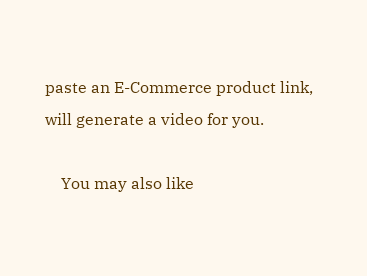paste an E-Commerce product link, will generate a video for you.

    You may also like